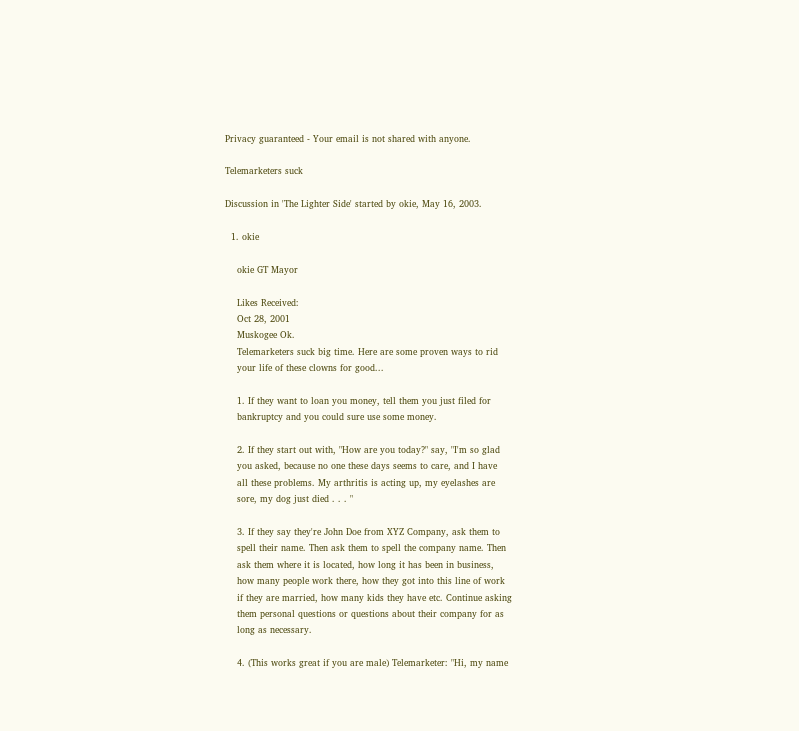Privacy guaranteed - Your email is not shared with anyone.

Telemarketers suck

Discussion in 'The Lighter Side' started by okie, May 16, 2003.

  1. okie

    okie GT Mayor

    Likes Received:
    Oct 28, 2001
    Muskogee Ok.
    Telemarketers suck big time. Here are some proven ways to rid
    your life of these clowns for good...

    1. If they want to loan you money, tell them you just filed for
    bankruptcy and you could sure use some money.

    2. If they start out with, "How are you today?" say, "I'm so glad
    you asked, because no one these days seems to care, and I have
    all these problems. My arthritis is acting up, my eyelashes are
    sore, my dog just died . . . "

    3. If they say they're John Doe from XYZ Company, ask them to
    spell their name. Then ask them to spell the company name. Then
    ask them where it is located, how long it has been in business,
    how many people work there, how they got into this line of work
    if they are married, how many kids they have etc. Continue asking
    them personal questions or questions about their company for as
    long as necessary.

    4. (This works great if you are male) Telemarketer: "Hi, my name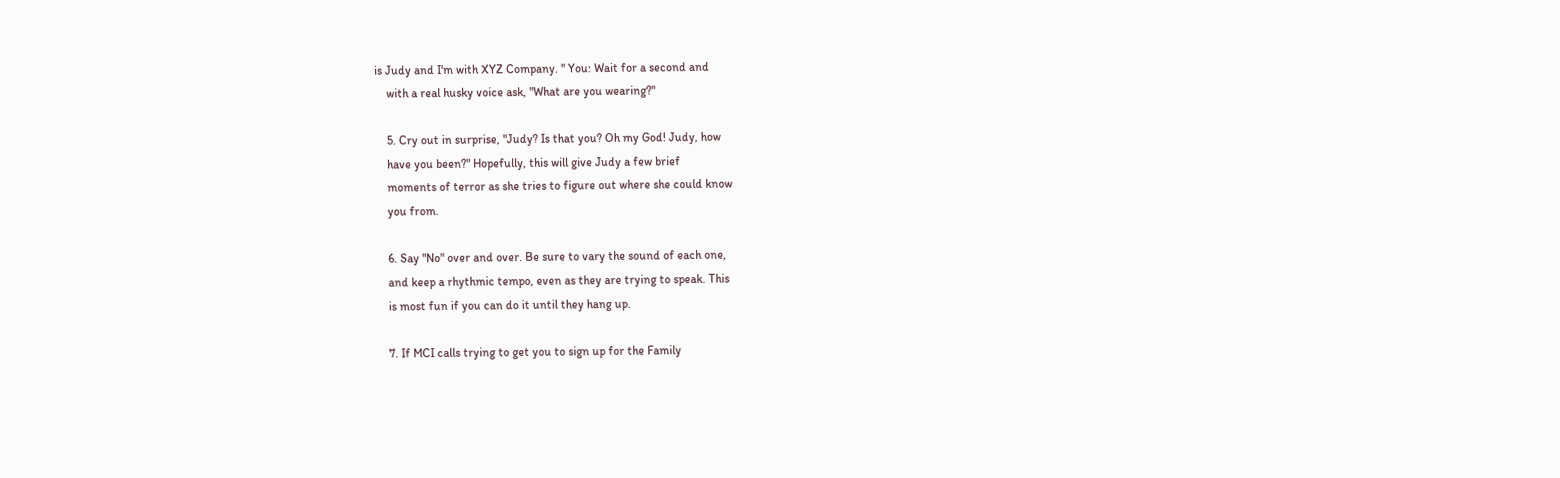is Judy and I'm with XYZ Company. " You: Wait for a second and
    with a real husky voice ask, "What are you wearing?"

    5. Cry out in surprise, "Judy? Is that you? Oh my God! Judy, how
    have you been?" Hopefully, this will give Judy a few brief
    moments of terror as she tries to figure out where she could know
    you from.

    6. Say "No" over and over. Be sure to vary the sound of each one,
    and keep a rhythmic tempo, even as they are trying to speak. This
    is most fun if you can do it until they hang up.

    7. If MCI calls trying to get you to sign up for the Family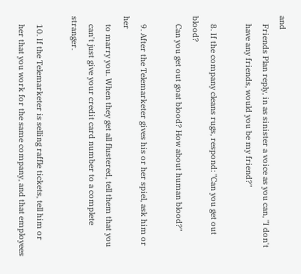and
    Friends Plan reply, in as sinister a voice as you can, "I don't
    have any friends, would you be my friend?"

    8. If the company cleans rugs, respond: "Can you get out blood?
    Can you get out goat blood? How about human blood?"

    9. After the Telemarketer gives his or her spiel, ask him or her
    to marry you. When they get all flustered, tell them that you
    can't just give your credit card number to a complete stranger.

    10. If the Telemarketer is selling raffle tickets, tell him or
    her that you work for the same company, and that employees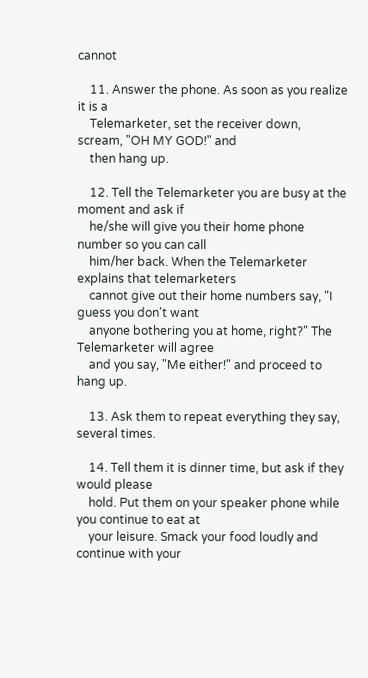cannot

    11. Answer the phone. As soon as you realize it is a
    Telemarketer, set the receiver down, scream, "OH MY GOD!" and
    then hang up.

    12. Tell the Telemarketer you are busy at the moment and ask if
    he/she will give you their home phone number so you can call
    him/her back. When the Telemarketer explains that telemarketers
    cannot give out their home numbers say, "I guess you don't want
    anyone bothering you at home, right?" The Telemarketer will agree
    and you say, "Me either!" and proceed to hang up.

    13. Ask them to repeat everything they say, several times.

    14. Tell them it is dinner time, but ask if they would please
    hold. Put them on your speaker phone while you continue to eat at
    your leisure. Smack your food loudly and continue with your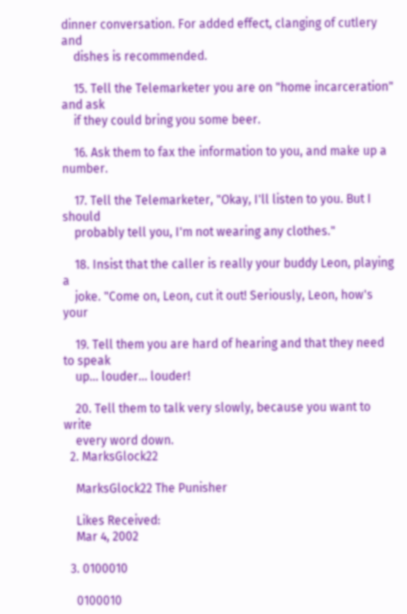dinner conversation. For added effect, clanging of cutlery and
    dishes is recommended.

    15. Tell the Telemarketer you are on "home incarceration" and ask
    if they could bring you some beer.

    16. Ask them to fax the information to you, and make up a number.

    17. Tell the Telemarketer, "Okay, I'll listen to you. But I should
    probably tell you, I'm not wearing any clothes."

    18. Insist that the caller is really your buddy Leon, playing a
    joke. "Come on, Leon, cut it out! Seriously, Leon, how's your

    19. Tell them you are hard of hearing and that they need to speak
    up... louder... louder!

    20. Tell them to talk very slowly, because you want to write
    every word down.
  2. MarksGlock22

    MarksGlock22 The Punisher

    Likes Received:
    Mar 4, 2002

  3. 0100010

    0100010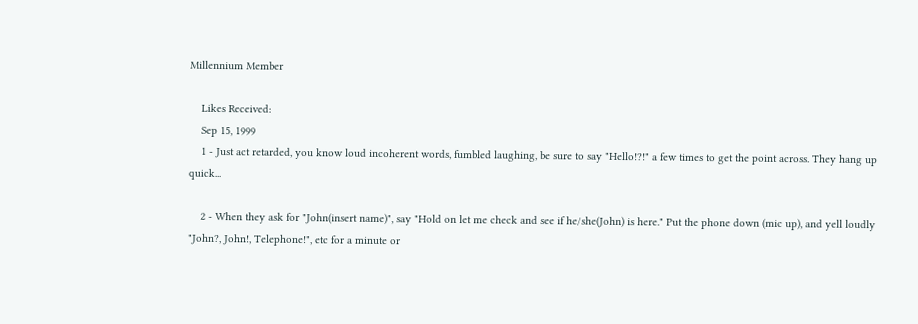Millennium Member

    Likes Received:
    Sep 15, 1999
    1 - Just act retarded, you know loud incoherent words, fumbled laughing, be sure to say "Hello!?!" a few times to get the point across. They hang up quick...

    2 - When they ask for "John(insert name)", say "Hold on let me check and see if he/she(John) is here." Put the phone down (mic up), and yell loudly "John?, John!, Telephone!", etc for a minute or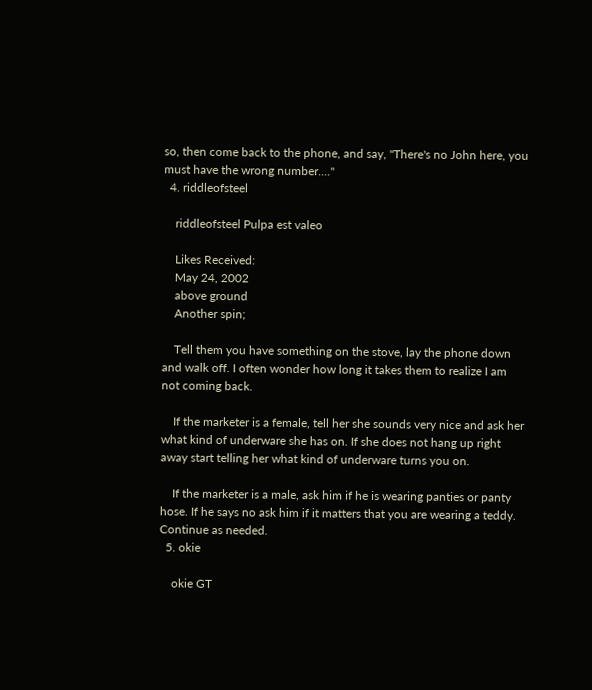so, then come back to the phone, and say, "There's no John here, you must have the wrong number...."
  4. riddleofsteel

    riddleofsteel Pulpa est valeo

    Likes Received:
    May 24, 2002
    above ground
    Another spin;

    Tell them you have something on the stove, lay the phone down and walk off. I often wonder how long it takes them to realize I am not coming back.

    If the marketer is a female, tell her she sounds very nice and ask her what kind of underware she has on. If she does not hang up right away start telling her what kind of underware turns you on.

    If the marketer is a male, ask him if he is wearing panties or panty hose. If he says no ask him if it matters that you are wearing a teddy. Continue as needed.
  5. okie

    okie GT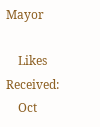Mayor

    Likes Received:
    Oct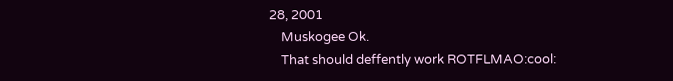28, 2001
    Muskogee Ok.
    That should deffently work ROTFLMAO:cool: